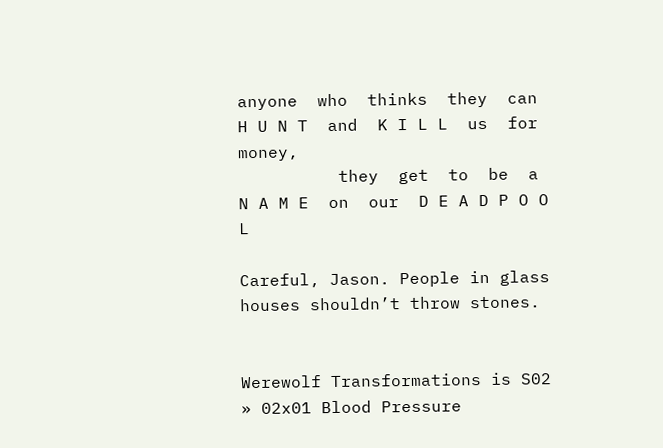anyone  who  thinks  they  can  H U N T  and  K I L L  us  for  money,
          they  get  to  be  a  N A M E  on  our  D E A D P O O L

Careful, Jason. People in glass houses shouldn’t throw stones.


Werewolf Transformations is S02 » 02x01 Blood Pressure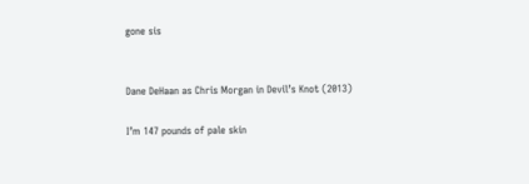gone sis


Dane DeHaan as Chris Morgan in Devil’s Knot (2013)

I’m 147 pounds of pale skin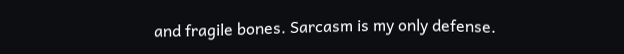and fragile bones. Sarcasm is my only defense.